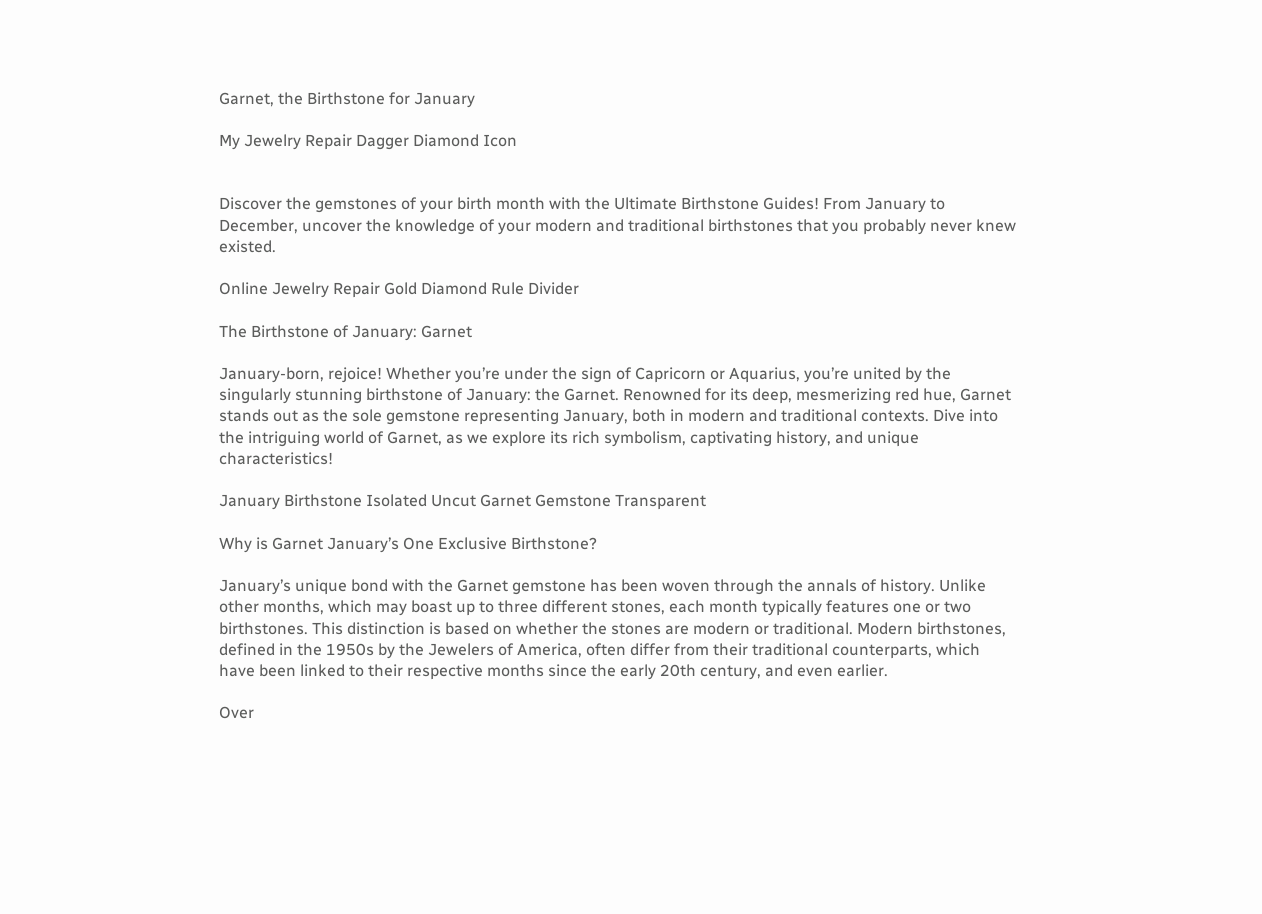Garnet, the Birthstone for January

My Jewelry Repair Dagger Diamond Icon


Discover the gemstones of your birth month with the Ultimate Birthstone Guides! From January to December, uncover the knowledge of your modern and traditional birthstones that you probably never knew existed.

Online Jewelry Repair Gold Diamond Rule Divider

The Birthstone of January: Garnet

January-born, rejoice! Whether you’re under the sign of Capricorn or Aquarius, you’re united by the singularly stunning birthstone of January: the Garnet. Renowned for its deep, mesmerizing red hue, Garnet stands out as the sole gemstone representing January, both in modern and traditional contexts. Dive into the intriguing world of Garnet, as we explore its rich symbolism, captivating history, and unique characteristics!

January Birthstone Isolated Uncut Garnet Gemstone Transparent

Why is Garnet January’s One Exclusive Birthstone?

January’s unique bond with the Garnet gemstone has been woven through the annals of history. Unlike other months, which may boast up to three different stones, each month typically features one or two birthstones. This distinction is based on whether the stones are modern or traditional. Modern birthstones, defined in the 1950s by the Jewelers of America, often differ from their traditional counterparts, which have been linked to their respective months since the early 20th century, and even earlier.

Over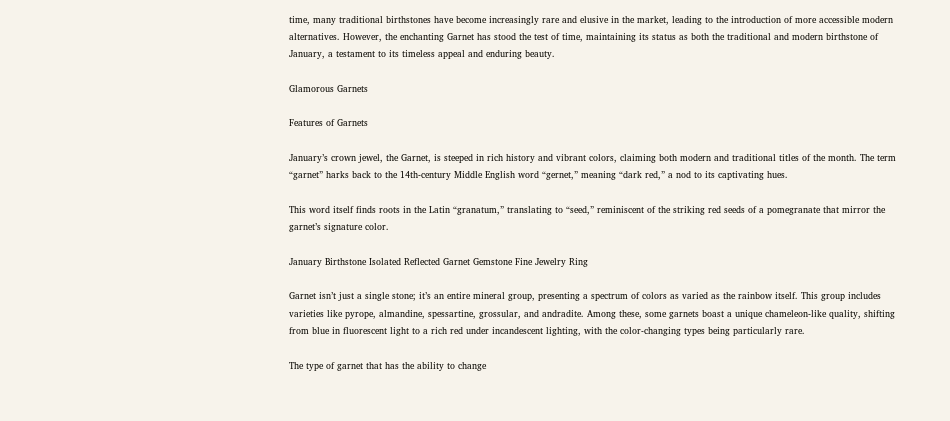time, many traditional birthstones have become increasingly rare and elusive in the market, leading to the introduction of more accessible modern alternatives. However, the enchanting Garnet has stood the test of time, maintaining its status as both the traditional and modern birthstone of January, a testament to its timeless appeal and enduring beauty.

Glamorous Garnets

Features of Garnets

January’s crown jewel, the Garnet, is steeped in rich history and vibrant colors, claiming both modern and traditional titles of the month. The term “garnet” harks back to the 14th-century Middle English word “gernet,” meaning “dark red,” a nod to its captivating hues.

This word itself finds roots in the Latin “granatum,” translating to “seed,” reminiscent of the striking red seeds of a pomegranate that mirror the garnet’s signature color.

January Birthstone Isolated Reflected Garnet Gemstone Fine Jewelry Ring

Garnet isn’t just a single stone; it’s an entire mineral group, presenting a spectrum of colors as varied as the rainbow itself. This group includes varieties like pyrope, almandine, spessartine, grossular, and andradite. Among these, some garnets boast a unique chameleon-like quality, shifting from blue in fluorescent light to a rich red under incandescent lighting, with the color-changing types being particularly rare.

The type of garnet that has the ability to change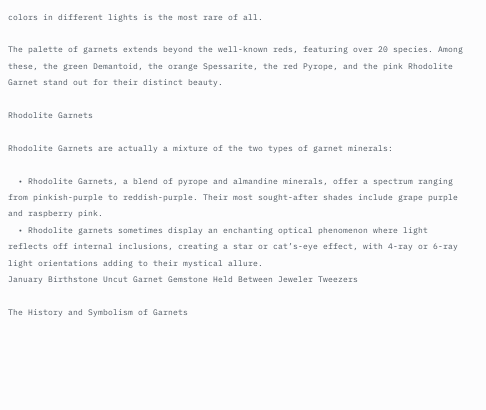colors in different lights is the most rare of all.

The palette of garnets extends beyond the well-known reds, featuring over 20 species. Among these, the green Demantoid, the orange Spessarite, the red Pyrope, and the pink Rhodolite Garnet stand out for their distinct beauty.

Rhodolite Garnets

Rhodolite Garnets are actually a mixture of the two types of garnet minerals:

  • Rhodolite Garnets, a blend of pyrope and almandine minerals, offer a spectrum ranging from pinkish-purple to reddish-purple. Their most sought-after shades include grape purple and raspberry pink.
  • Rhodolite garnets sometimes display an enchanting optical phenomenon where light reflects off internal inclusions, creating a star or cat’s-eye effect, with 4-ray or 6-ray light orientations adding to their mystical allure.
January Birthstone Uncut Garnet Gemstone Held Between Jeweler Tweezers

The History and Symbolism of Garnets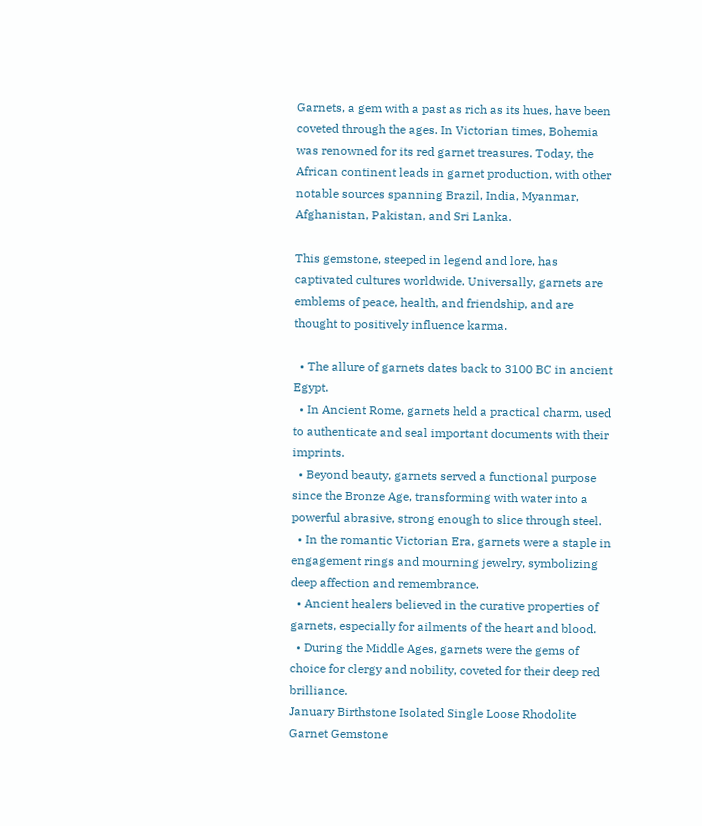Garnets, a gem with a past as rich as its hues, have been coveted through the ages. In Victorian times, Bohemia was renowned for its red garnet treasures. Today, the African continent leads in garnet production, with other notable sources spanning Brazil, India, Myanmar, Afghanistan, Pakistan, and Sri Lanka.

This gemstone, steeped in legend and lore, has captivated cultures worldwide. Universally, garnets are emblems of peace, health, and friendship, and are thought to positively influence karma.

  • The allure of garnets dates back to 3100 BC in ancient Egypt.
  • In Ancient Rome, garnets held a practical charm, used to authenticate and seal important documents with their imprints.
  • Beyond beauty, garnets served a functional purpose since the Bronze Age, transforming with water into a powerful abrasive, strong enough to slice through steel.
  • In the romantic Victorian Era, garnets were a staple in engagement rings and mourning jewelry, symbolizing deep affection and remembrance.
  • Ancient healers believed in the curative properties of garnets, especially for ailments of the heart and blood.
  • During the Middle Ages, garnets were the gems of choice for clergy and nobility, coveted for their deep red brilliance.
January Birthstone Isolated Single Loose Rhodolite Garnet Gemstone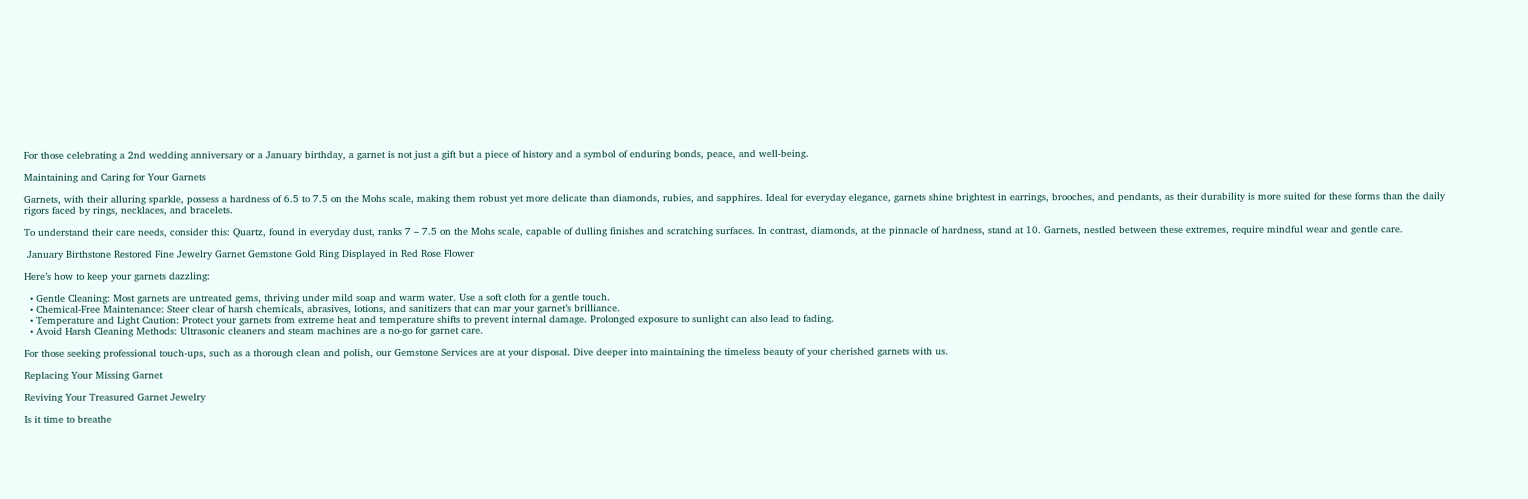For those celebrating a 2nd wedding anniversary or a January birthday, a garnet is not just a gift but a piece of history and a symbol of enduring bonds, peace, and well-being.

Maintaining and Caring for Your Garnets

Garnets, with their alluring sparkle, possess a hardness of 6.5 to 7.5 on the Mohs scale, making them robust yet more delicate than diamonds, rubies, and sapphires. Ideal for everyday elegance, garnets shine brightest in earrings, brooches, and pendants, as their durability is more suited for these forms than the daily rigors faced by rings, necklaces, and bracelets.

To understand their care needs, consider this: Quartz, found in everyday dust, ranks 7 – 7.5 on the Mohs scale, capable of dulling finishes and scratching surfaces. In contrast, diamonds, at the pinnacle of hardness, stand at 10. Garnets, nestled between these extremes, require mindful wear and gentle care.

 January Birthstone Restored Fine Jewelry Garnet Gemstone Gold Ring Displayed in Red Rose Flower

Here’s how to keep your garnets dazzling:

  • Gentle Cleaning: Most garnets are untreated gems, thriving under mild soap and warm water. Use a soft cloth for a gentle touch.
  • Chemical-Free Maintenance: Steer clear of harsh chemicals, abrasives, lotions, and sanitizers that can mar your garnet’s brilliance.
  • Temperature and Light Caution: Protect your garnets from extreme heat and temperature shifts to prevent internal damage. Prolonged exposure to sunlight can also lead to fading.
  • Avoid Harsh Cleaning Methods: Ultrasonic cleaners and steam machines are a no-go for garnet care.

For those seeking professional touch-ups, such as a thorough clean and polish, our Gemstone Services are at your disposal. Dive deeper into maintaining the timeless beauty of your cherished garnets with us.

Replacing Your Missing Garnet

Reviving Your Treasured Garnet Jewelry

Is it time to breathe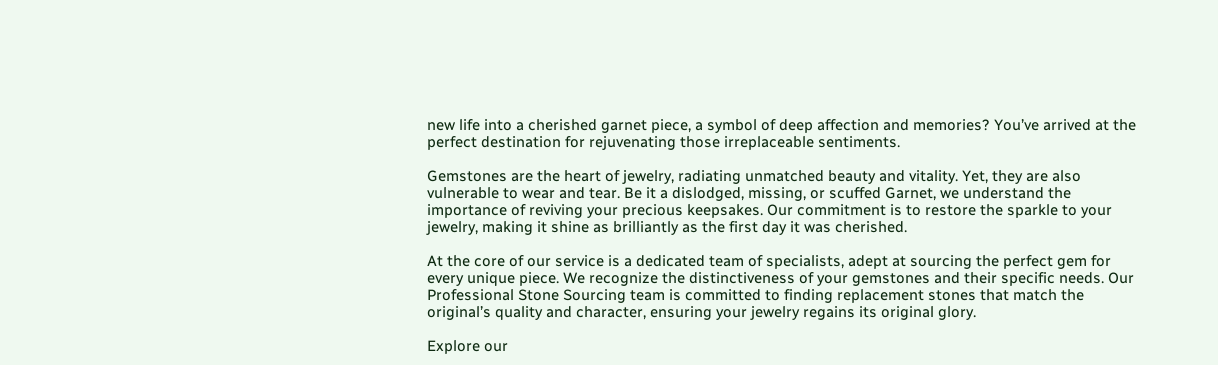new life into a cherished garnet piece, a symbol of deep affection and memories? You’ve arrived at the perfect destination for rejuvenating those irreplaceable sentiments.

Gemstones are the heart of jewelry, radiating unmatched beauty and vitality. Yet, they are also vulnerable to wear and tear. Be it a dislodged, missing, or scuffed Garnet, we understand the importance of reviving your precious keepsakes. Our commitment is to restore the sparkle to your jewelry, making it shine as brilliantly as the first day it was cherished.

At the core of our service is a dedicated team of specialists, adept at sourcing the perfect gem for every unique piece. We recognize the distinctiveness of your gemstones and their specific needs. Our Professional Stone Sourcing team is committed to finding replacement stones that match the original’s quality and character, ensuring your jewelry regains its original glory.

Explore our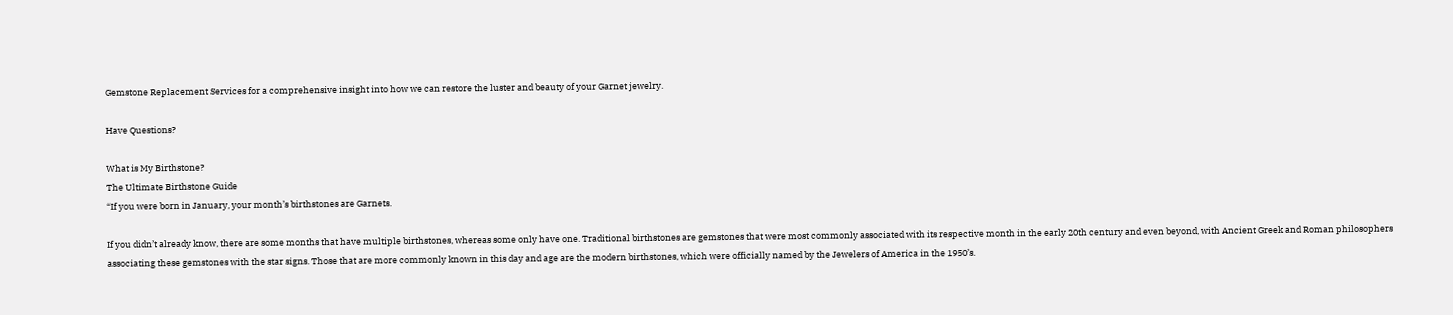Gemstone Replacement Services for a comprehensive insight into how we can restore the luster and beauty of your Garnet jewelry.

Have Questions?

What is My Birthstone?
The Ultimate Birthstone Guide
“If you were born in January, your month’s birthstones are Garnets.

If you didn’t already know, there are some months that have multiple birthstones, whereas some only have one. Traditional birthstones are gemstones that were most commonly associated with its respective month in the early 20th century and even beyond, with Ancient Greek and Roman philosophers associating these gemstones with the star signs. Those that are more commonly known in this day and age are the modern birthstones, which were officially named by the Jewelers of America in the 1950’s.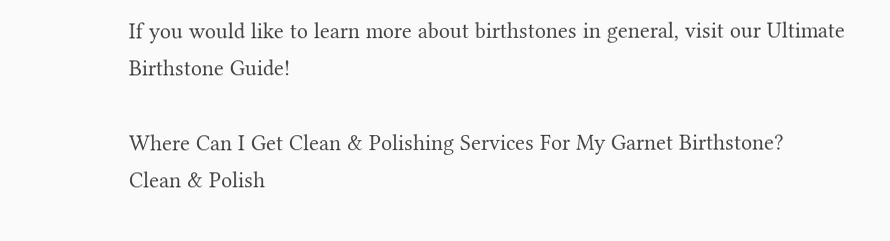If you would like to learn more about birthstones in general, visit our Ultimate Birthstone Guide!

Where Can I Get Clean & Polishing Services For My Garnet Birthstone?
Clean & Polish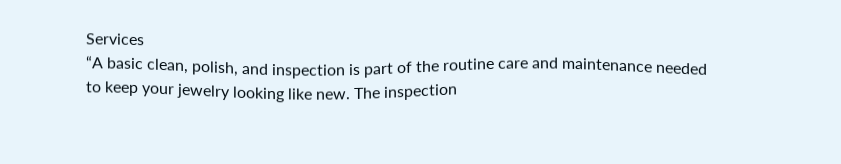Services
“A basic clean, polish, and inspection is part of the routine care and maintenance needed to keep your jewelry looking like new. The inspection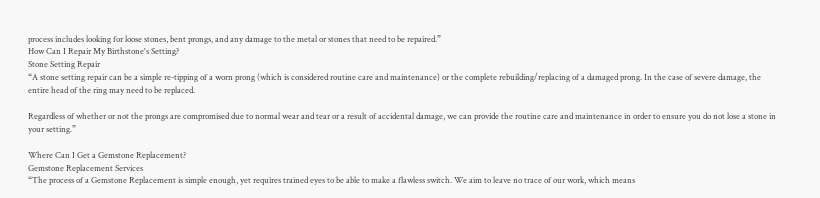process includes looking for loose stones, bent prongs, and any damage to the metal or stones that need to be repaired.”
How Can I Repair My Birthstone's Setting?
Stone Setting Repair
“A stone setting repair can be a simple re-tipping of a worn prong (which is considered routine care and maintenance) or the complete rebuilding/replacing of a damaged prong. In the case of severe damage, the entire head of the ring may need to be replaced.

Regardless of whether or not the prongs are compromised due to normal wear and tear or a result of accidental damage, we can provide the routine care and maintenance in order to ensure you do not lose a stone in your setting.”

Where Can I Get a Gemstone Replacement?
Gemstone Replacement Services
“The process of a Gemstone Replacement is simple enough, yet requires trained eyes to be able to make a flawless switch. We aim to leave no trace of our work, which means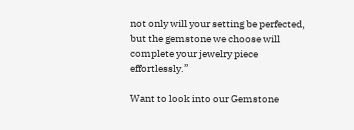not only will your setting be perfected, but the gemstone we choose will complete your jewelry piece effortlessly.”

Want to look into our Gemstone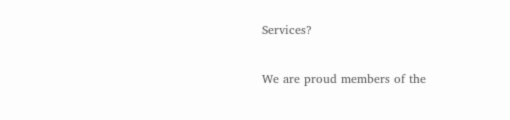Services?

We are proud members of the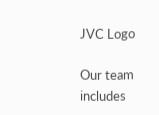JVC Logo

Our team includes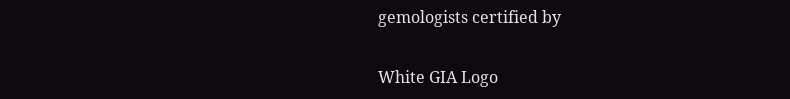gemologists certified by

White GIA Logo